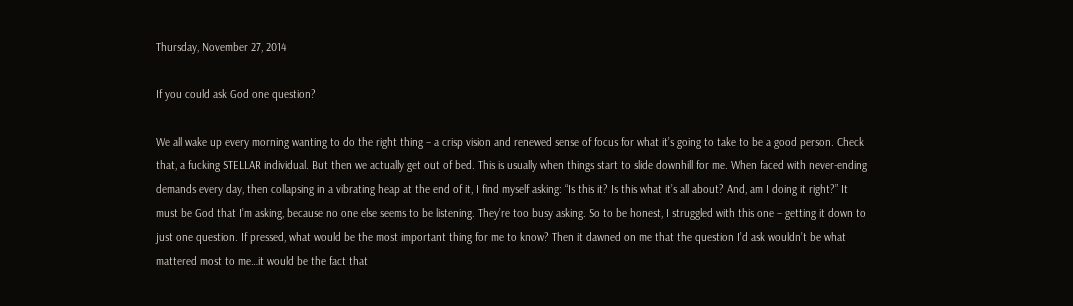Thursday, November 27, 2014

If you could ask God one question?

We all wake up every morning wanting to do the right thing – a crisp vision and renewed sense of focus for what it’s going to take to be a good person. Check that, a fucking STELLAR individual. But then we actually get out of bed. This is usually when things start to slide downhill for me. When faced with never-ending demands every day, then collapsing in a vibrating heap at the end of it, I find myself asking: “Is this it? Is this what it’s all about? And, am I doing it right?” It must be God that I’m asking, because no one else seems to be listening. They’re too busy asking. So to be honest, I struggled with this one – getting it down to just one question. If pressed, what would be the most important thing for me to know? Then it dawned on me that the question I’d ask wouldn’t be what mattered most to me…it would be the fact that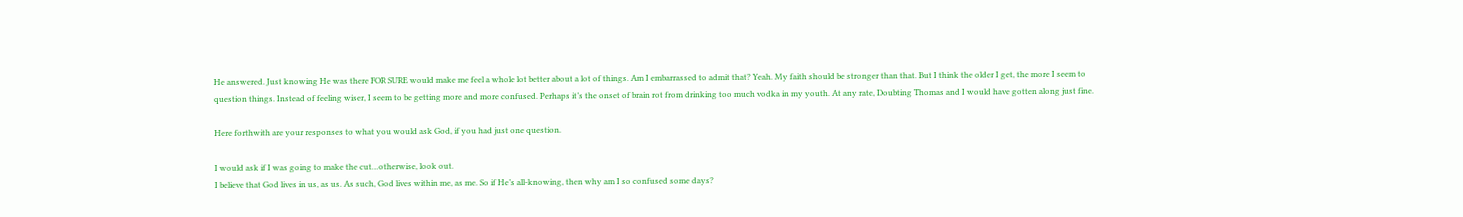He answered. Just knowing He was there FOR SURE would make me feel a whole lot better about a lot of things. Am I embarrassed to admit that? Yeah. My faith should be stronger than that. But I think the older I get, the more I seem to question things. Instead of feeling wiser, I seem to be getting more and more confused. Perhaps it’s the onset of brain rot from drinking too much vodka in my youth. At any rate, Doubting Thomas and I would have gotten along just fine.

Here forthwith are your responses to what you would ask God, if you had just one question.

I would ask if I was going to make the cut…otherwise, look out.
I believe that God lives in us, as us. As such, God lives within me, as me. So if He’s all-knowing, then why am I so confused some days?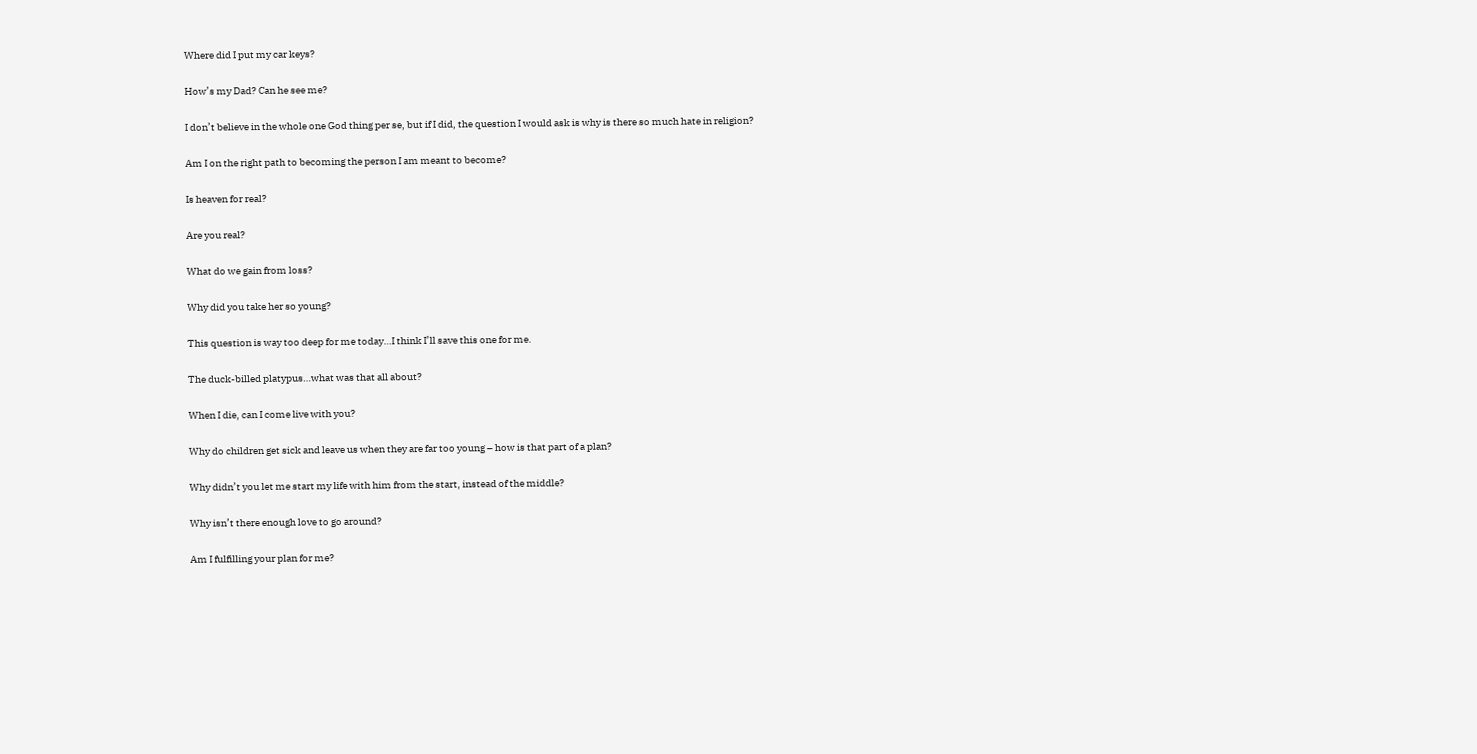Where did I put my car keys?

How’s my Dad? Can he see me?

I don’t believe in the whole one God thing per se, but if I did, the question I would ask is why is there so much hate in religion?

Am I on the right path to becoming the person I am meant to become?

Is heaven for real?

Are you real?

What do we gain from loss?

Why did you take her so young?

This question is way too deep for me today…I think I’ll save this one for me.

The duck-billed platypus…what was that all about?

When I die, can I come live with you?

Why do children get sick and leave us when they are far too young – how is that part of a plan?

Why didn’t you let me start my life with him from the start, instead of the middle?

Why isn’t there enough love to go around?

Am I fulfilling your plan for me?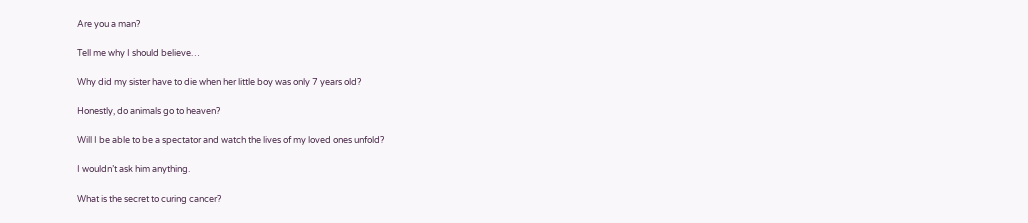Are you a man?

Tell me why I should believe…

Why did my sister have to die when her little boy was only 7 years old?

Honestly, do animals go to heaven?

Will I be able to be a spectator and watch the lives of my loved ones unfold?

I wouldn’t ask him anything.

What is the secret to curing cancer?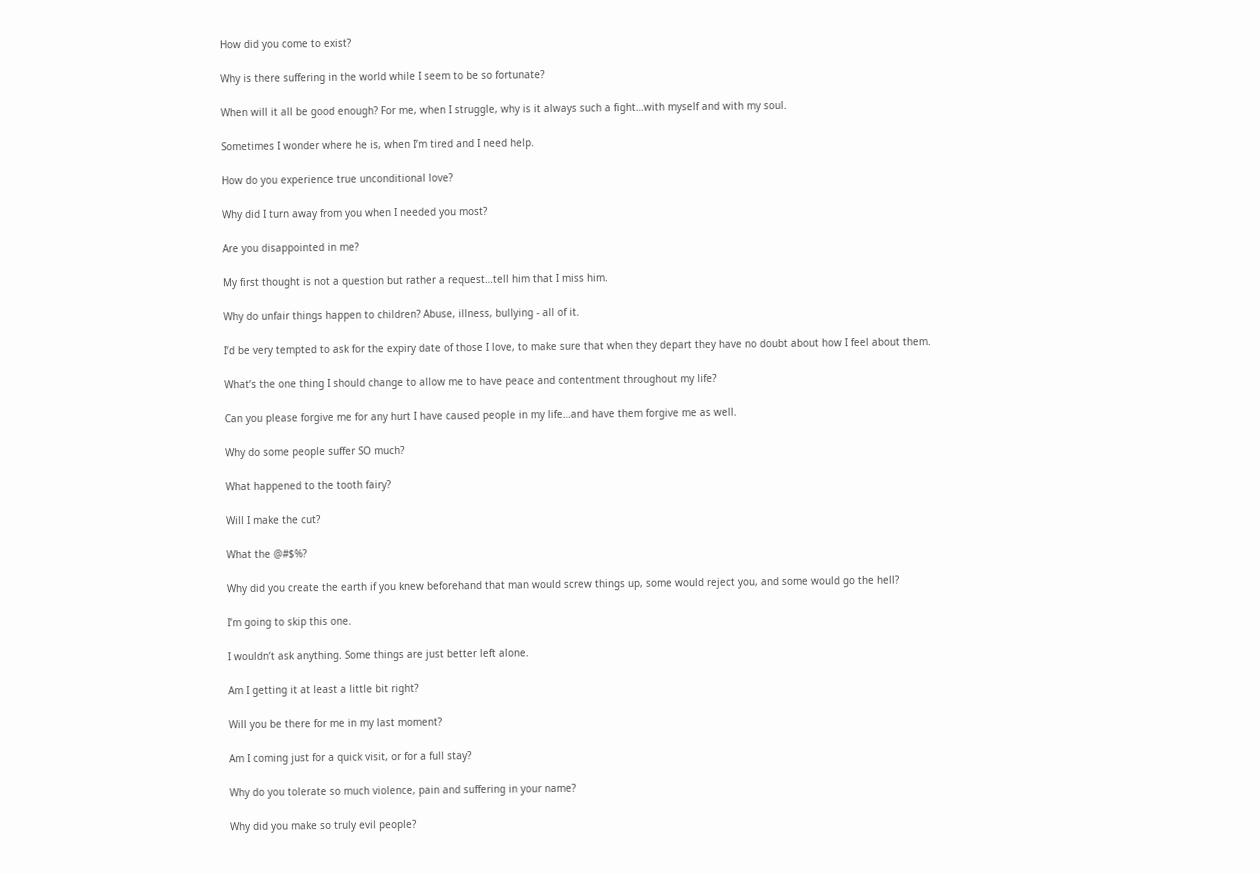How did you come to exist?

Why is there suffering in the world while I seem to be so fortunate?

When will it all be good enough? For me, when I struggle, why is it always such a fight…with myself and with my soul.

Sometimes I wonder where he is, when I’m tired and I need help.

How do you experience true unconditional love?

Why did I turn away from you when I needed you most?

Are you disappointed in me?

My first thought is not a question but rather a request…tell him that I miss him.

Why do unfair things happen to children? Abuse, illness, bullying - all of it.

I’d be very tempted to ask for the expiry date of those I love, to make sure that when they depart they have no doubt about how I feel about them.

What’s the one thing I should change to allow me to have peace and contentment throughout my life?

Can you please forgive me for any hurt I have caused people in my life…and have them forgive me as well.

Why do some people suffer SO much?

What happened to the tooth fairy?

Will I make the cut?

What the @#$%?

Why did you create the earth if you knew beforehand that man would screw things up, some would reject you, and some would go the hell?

I’m going to skip this one.

I wouldn’t ask anything. Some things are just better left alone.

Am I getting it at least a little bit right?

Will you be there for me in my last moment?

Am I coming just for a quick visit, or for a full stay?

Why do you tolerate so much violence, pain and suffering in your name?

Why did you make so truly evil people?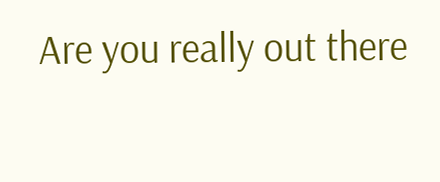Are you really out there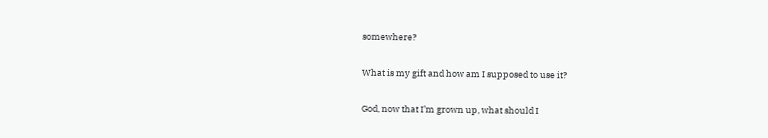somewhere?

What is my gift and how am I supposed to use it?

God, now that I’m grown up, what should I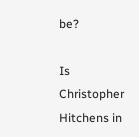be?

Is Christopher Hitchens in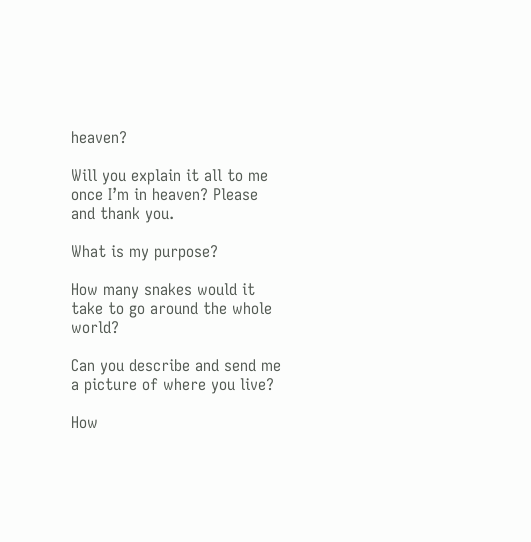heaven?

Will you explain it all to me once I’m in heaven? Please and thank you.

What is my purpose?

How many snakes would it take to go around the whole world?

Can you describe and send me a picture of where you live?

How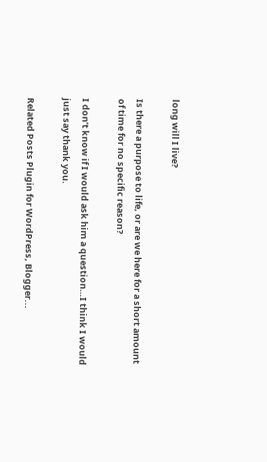long will I live?

Is there a purpose to life, or are we here for a short amount of time for no specific reason?

I don’t know if I would ask him a question…I think I would just say thank you.

Related Posts Plugin for WordPress, Blogger...